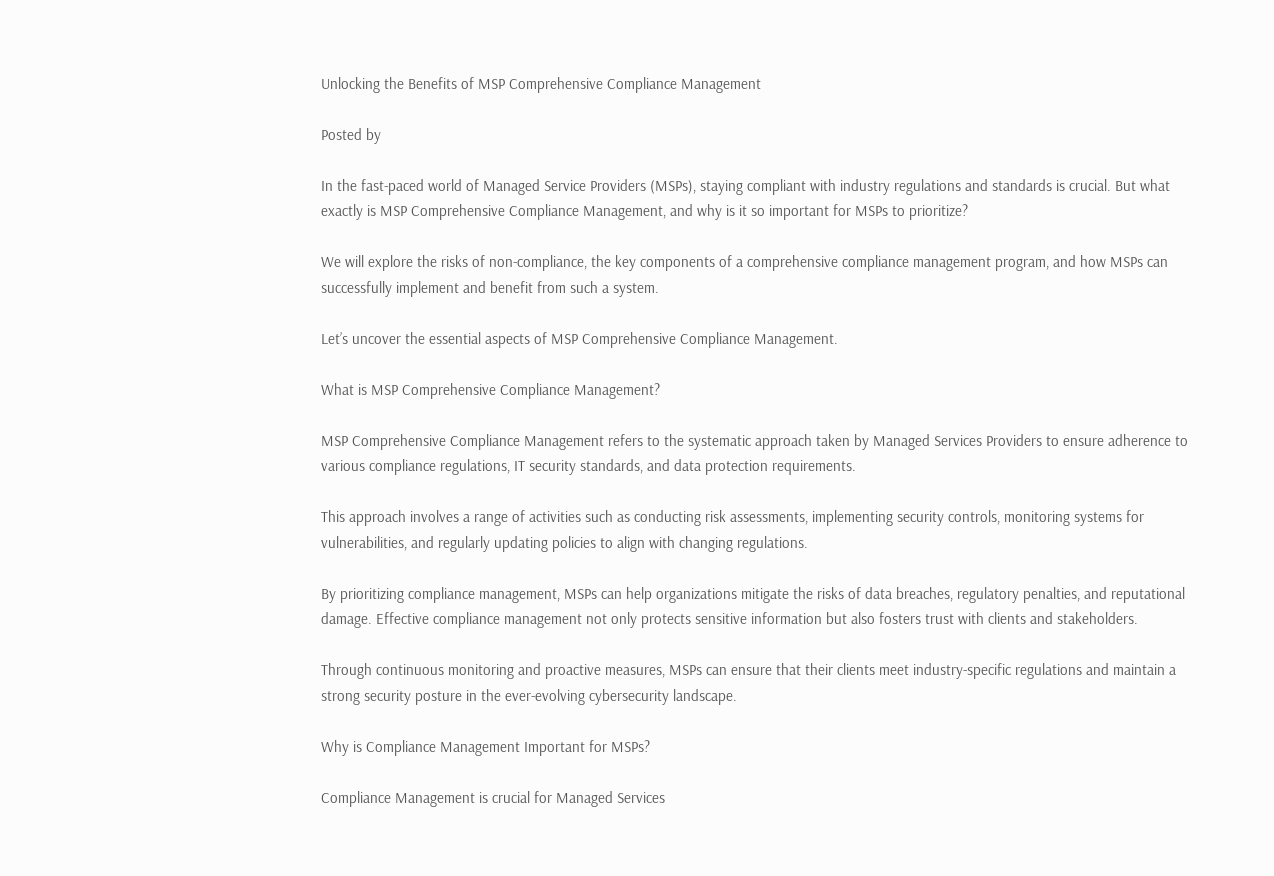Unlocking the Benefits of MSP Comprehensive Compliance Management

Posted by

In the fast-paced world of Managed Service Providers (MSPs), staying compliant with industry regulations and standards is crucial. But what exactly is MSP Comprehensive Compliance Management, and why is it so important for MSPs to prioritize?

We will explore the risks of non-compliance, the key components of a comprehensive compliance management program, and how MSPs can successfully implement and benefit from such a system.

Let’s uncover the essential aspects of MSP Comprehensive Compliance Management.

What is MSP Comprehensive Compliance Management?

MSP Comprehensive Compliance Management refers to the systematic approach taken by Managed Services Providers to ensure adherence to various compliance regulations, IT security standards, and data protection requirements.

This approach involves a range of activities such as conducting risk assessments, implementing security controls, monitoring systems for vulnerabilities, and regularly updating policies to align with changing regulations.

By prioritizing compliance management, MSPs can help organizations mitigate the risks of data breaches, regulatory penalties, and reputational damage. Effective compliance management not only protects sensitive information but also fosters trust with clients and stakeholders.

Through continuous monitoring and proactive measures, MSPs can ensure that their clients meet industry-specific regulations and maintain a strong security posture in the ever-evolving cybersecurity landscape.

Why is Compliance Management Important for MSPs?

Compliance Management is crucial for Managed Services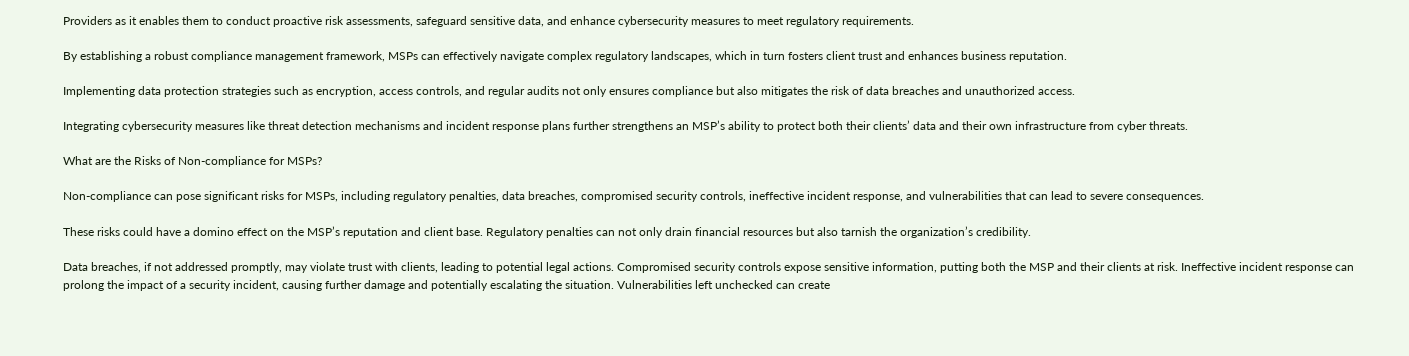Providers as it enables them to conduct proactive risk assessments, safeguard sensitive data, and enhance cybersecurity measures to meet regulatory requirements.

By establishing a robust compliance management framework, MSPs can effectively navigate complex regulatory landscapes, which in turn fosters client trust and enhances business reputation.

Implementing data protection strategies such as encryption, access controls, and regular audits not only ensures compliance but also mitigates the risk of data breaches and unauthorized access.

Integrating cybersecurity measures like threat detection mechanisms and incident response plans further strengthens an MSP’s ability to protect both their clients’ data and their own infrastructure from cyber threats.

What are the Risks of Non-compliance for MSPs?

Non-compliance can pose significant risks for MSPs, including regulatory penalties, data breaches, compromised security controls, ineffective incident response, and vulnerabilities that can lead to severe consequences.

These risks could have a domino effect on the MSP’s reputation and client base. Regulatory penalties can not only drain financial resources but also tarnish the organization’s credibility.

Data breaches, if not addressed promptly, may violate trust with clients, leading to potential legal actions. Compromised security controls expose sensitive information, putting both the MSP and their clients at risk. Ineffective incident response can prolong the impact of a security incident, causing further damage and potentially escalating the situation. Vulnerabilities left unchecked can create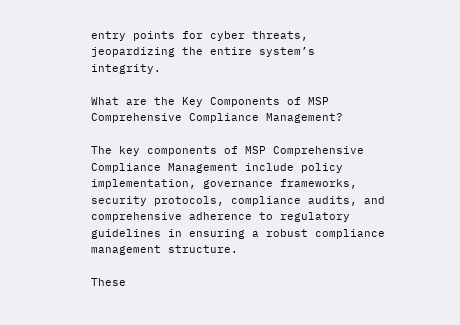entry points for cyber threats, jeopardizing the entire system’s integrity.

What are the Key Components of MSP Comprehensive Compliance Management?

The key components of MSP Comprehensive Compliance Management include policy implementation, governance frameworks, security protocols, compliance audits, and comprehensive adherence to regulatory guidelines in ensuring a robust compliance management structure.

These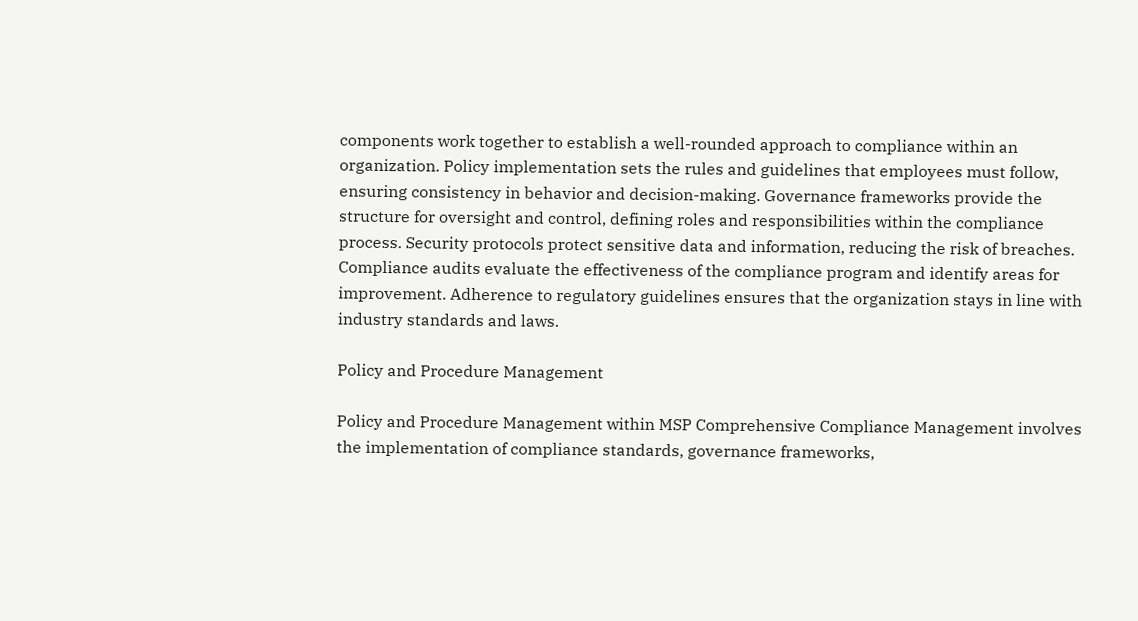components work together to establish a well-rounded approach to compliance within an organization. Policy implementation sets the rules and guidelines that employees must follow, ensuring consistency in behavior and decision-making. Governance frameworks provide the structure for oversight and control, defining roles and responsibilities within the compliance process. Security protocols protect sensitive data and information, reducing the risk of breaches. Compliance audits evaluate the effectiveness of the compliance program and identify areas for improvement. Adherence to regulatory guidelines ensures that the organization stays in line with industry standards and laws.

Policy and Procedure Management

Policy and Procedure Management within MSP Comprehensive Compliance Management involves the implementation of compliance standards, governance frameworks,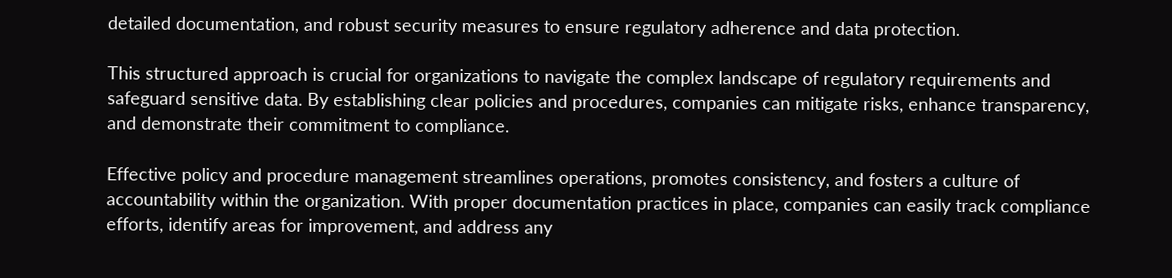detailed documentation, and robust security measures to ensure regulatory adherence and data protection.

This structured approach is crucial for organizations to navigate the complex landscape of regulatory requirements and safeguard sensitive data. By establishing clear policies and procedures, companies can mitigate risks, enhance transparency, and demonstrate their commitment to compliance.

Effective policy and procedure management streamlines operations, promotes consistency, and fosters a culture of accountability within the organization. With proper documentation practices in place, companies can easily track compliance efforts, identify areas for improvement, and address any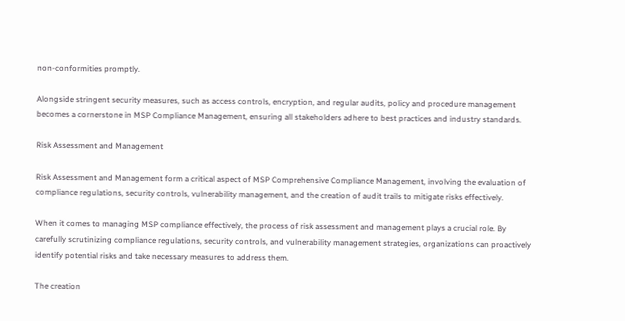non-conformities promptly.

Alongside stringent security measures, such as access controls, encryption, and regular audits, policy and procedure management becomes a cornerstone in MSP Compliance Management, ensuring all stakeholders adhere to best practices and industry standards.

Risk Assessment and Management

Risk Assessment and Management form a critical aspect of MSP Comprehensive Compliance Management, involving the evaluation of compliance regulations, security controls, vulnerability management, and the creation of audit trails to mitigate risks effectively.

When it comes to managing MSP compliance effectively, the process of risk assessment and management plays a crucial role. By carefully scrutinizing compliance regulations, security controls, and vulnerability management strategies, organizations can proactively identify potential risks and take necessary measures to address them.

The creation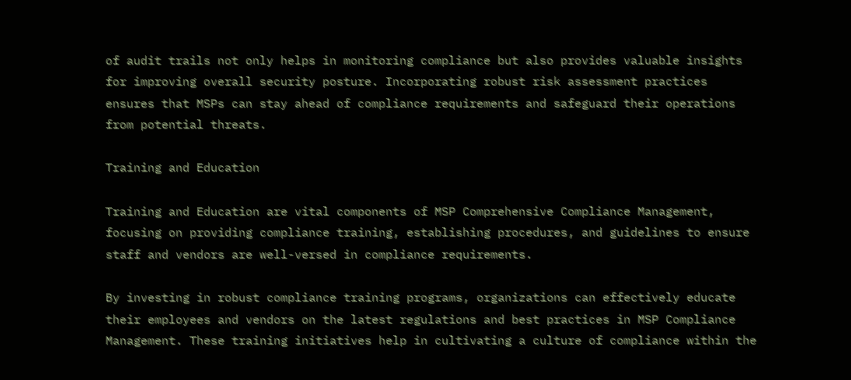of audit trails not only helps in monitoring compliance but also provides valuable insights for improving overall security posture. Incorporating robust risk assessment practices ensures that MSPs can stay ahead of compliance requirements and safeguard their operations from potential threats.

Training and Education

Training and Education are vital components of MSP Comprehensive Compliance Management, focusing on providing compliance training, establishing procedures, and guidelines to ensure staff and vendors are well-versed in compliance requirements.

By investing in robust compliance training programs, organizations can effectively educate their employees and vendors on the latest regulations and best practices in MSP Compliance Management. These training initiatives help in cultivating a culture of compliance within the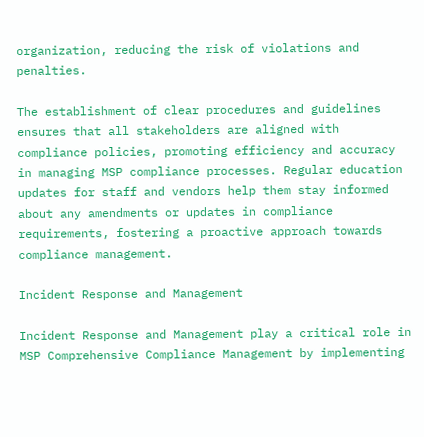organization, reducing the risk of violations and penalties.

The establishment of clear procedures and guidelines ensures that all stakeholders are aligned with compliance policies, promoting efficiency and accuracy in managing MSP compliance processes. Regular education updates for staff and vendors help them stay informed about any amendments or updates in compliance requirements, fostering a proactive approach towards compliance management.

Incident Response and Management

Incident Response and Management play a critical role in MSP Comprehensive Compliance Management by implementing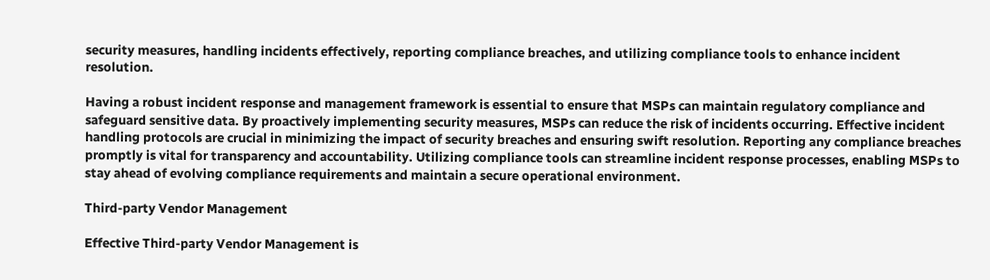security measures, handling incidents effectively, reporting compliance breaches, and utilizing compliance tools to enhance incident resolution.

Having a robust incident response and management framework is essential to ensure that MSPs can maintain regulatory compliance and safeguard sensitive data. By proactively implementing security measures, MSPs can reduce the risk of incidents occurring. Effective incident handling protocols are crucial in minimizing the impact of security breaches and ensuring swift resolution. Reporting any compliance breaches promptly is vital for transparency and accountability. Utilizing compliance tools can streamline incident response processes, enabling MSPs to stay ahead of evolving compliance requirements and maintain a secure operational environment.

Third-party Vendor Management

Effective Third-party Vendor Management is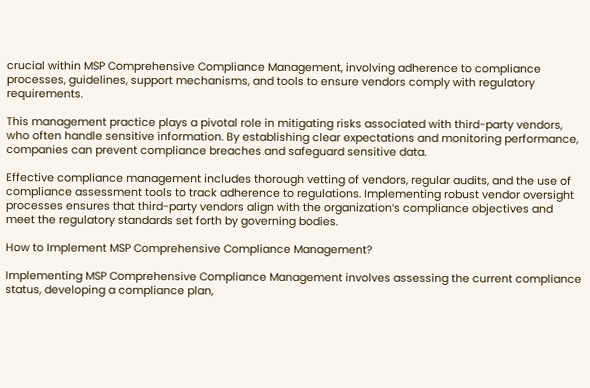crucial within MSP Comprehensive Compliance Management, involving adherence to compliance processes, guidelines, support mechanisms, and tools to ensure vendors comply with regulatory requirements.

This management practice plays a pivotal role in mitigating risks associated with third-party vendors, who often handle sensitive information. By establishing clear expectations and monitoring performance, companies can prevent compliance breaches and safeguard sensitive data.

Effective compliance management includes thorough vetting of vendors, regular audits, and the use of compliance assessment tools to track adherence to regulations. Implementing robust vendor oversight processes ensures that third-party vendors align with the organization’s compliance objectives and meet the regulatory standards set forth by governing bodies.

How to Implement MSP Comprehensive Compliance Management?

Implementing MSP Comprehensive Compliance Management involves assessing the current compliance status, developing a compliance plan,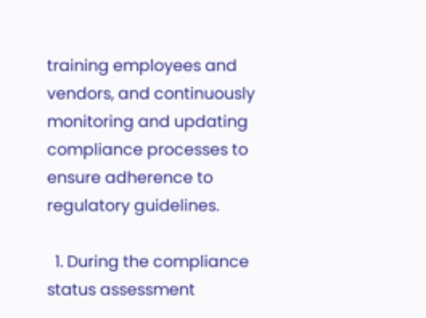training employees and vendors, and continuously monitoring and updating compliance processes to ensure adherence to regulatory guidelines.

  1. During the compliance status assessment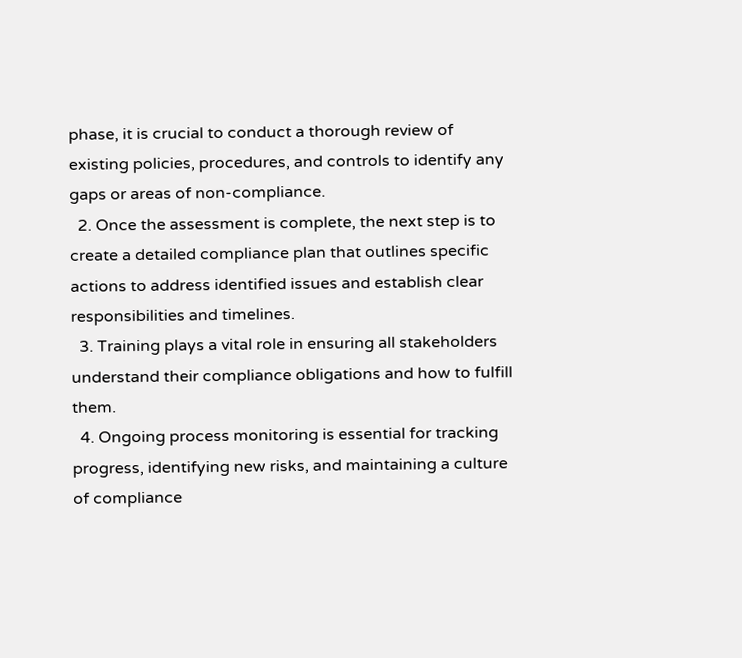phase, it is crucial to conduct a thorough review of existing policies, procedures, and controls to identify any gaps or areas of non-compliance.
  2. Once the assessment is complete, the next step is to create a detailed compliance plan that outlines specific actions to address identified issues and establish clear responsibilities and timelines.
  3. Training plays a vital role in ensuring all stakeholders understand their compliance obligations and how to fulfill them.
  4. Ongoing process monitoring is essential for tracking progress, identifying new risks, and maintaining a culture of compliance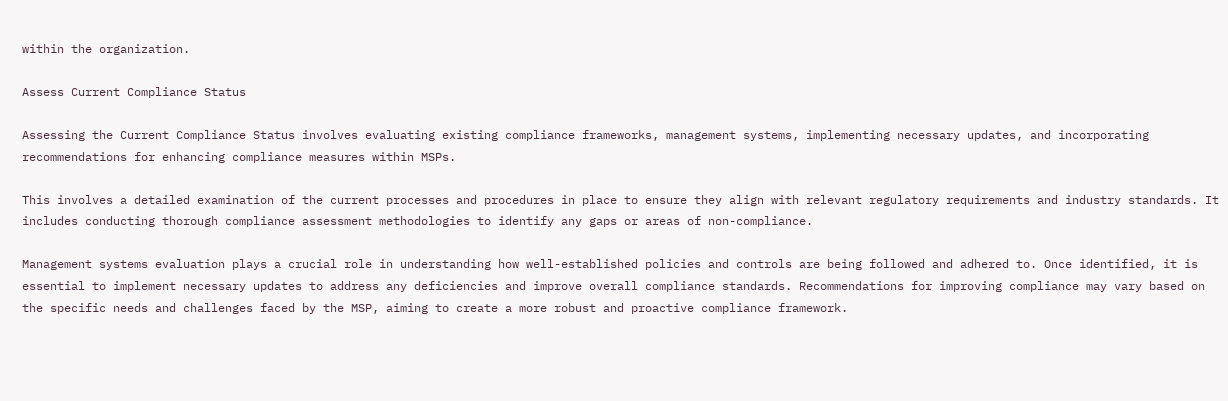within the organization.

Assess Current Compliance Status

Assessing the Current Compliance Status involves evaluating existing compliance frameworks, management systems, implementing necessary updates, and incorporating recommendations for enhancing compliance measures within MSPs.

This involves a detailed examination of the current processes and procedures in place to ensure they align with relevant regulatory requirements and industry standards. It includes conducting thorough compliance assessment methodologies to identify any gaps or areas of non-compliance.

Management systems evaluation plays a crucial role in understanding how well-established policies and controls are being followed and adhered to. Once identified, it is essential to implement necessary updates to address any deficiencies and improve overall compliance standards. Recommendations for improving compliance may vary based on the specific needs and challenges faced by the MSP, aiming to create a more robust and proactive compliance framework.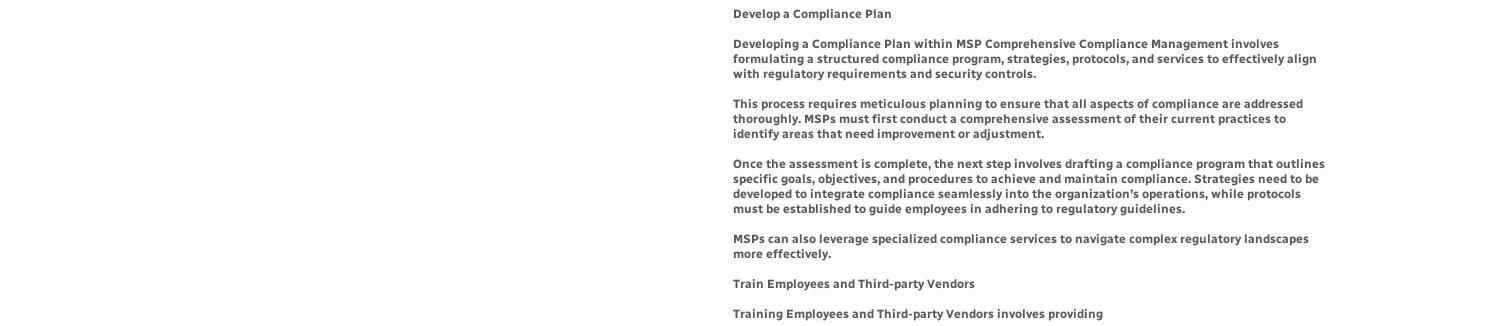Develop a Compliance Plan

Developing a Compliance Plan within MSP Comprehensive Compliance Management involves formulating a structured compliance program, strategies, protocols, and services to effectively align with regulatory requirements and security controls.

This process requires meticulous planning to ensure that all aspects of compliance are addressed thoroughly. MSPs must first conduct a comprehensive assessment of their current practices to identify areas that need improvement or adjustment.

Once the assessment is complete, the next step involves drafting a compliance program that outlines specific goals, objectives, and procedures to achieve and maintain compliance. Strategies need to be developed to integrate compliance seamlessly into the organization’s operations, while protocols must be established to guide employees in adhering to regulatory guidelines.

MSPs can also leverage specialized compliance services to navigate complex regulatory landscapes more effectively.

Train Employees and Third-party Vendors

Training Employees and Third-party Vendors involves providing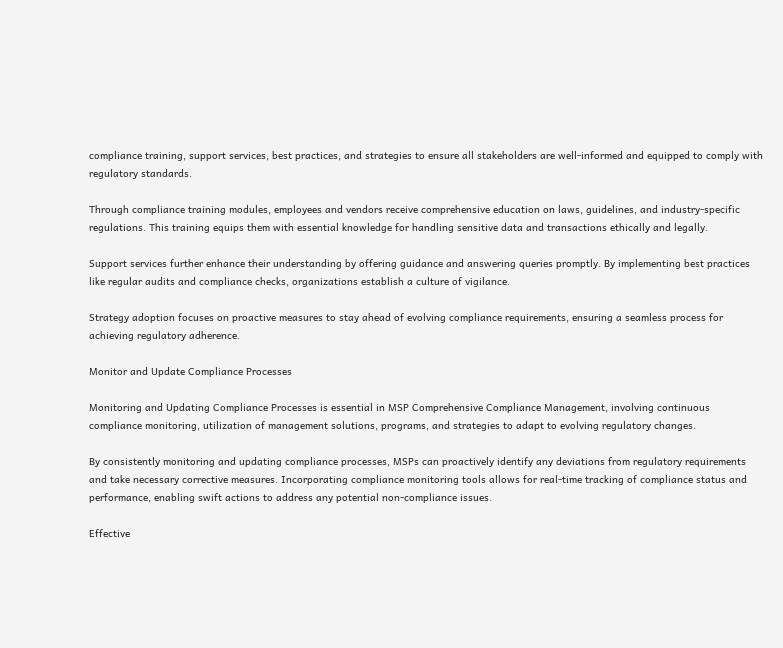compliance training, support services, best practices, and strategies to ensure all stakeholders are well-informed and equipped to comply with regulatory standards.

Through compliance training modules, employees and vendors receive comprehensive education on laws, guidelines, and industry-specific regulations. This training equips them with essential knowledge for handling sensitive data and transactions ethically and legally.

Support services further enhance their understanding by offering guidance and answering queries promptly. By implementing best practices like regular audits and compliance checks, organizations establish a culture of vigilance.

Strategy adoption focuses on proactive measures to stay ahead of evolving compliance requirements, ensuring a seamless process for achieving regulatory adherence.

Monitor and Update Compliance Processes

Monitoring and Updating Compliance Processes is essential in MSP Comprehensive Compliance Management, involving continuous compliance monitoring, utilization of management solutions, programs, and strategies to adapt to evolving regulatory changes.

By consistently monitoring and updating compliance processes, MSPs can proactively identify any deviations from regulatory requirements and take necessary corrective measures. Incorporating compliance monitoring tools allows for real-time tracking of compliance status and performance, enabling swift actions to address any potential non-compliance issues.

Effective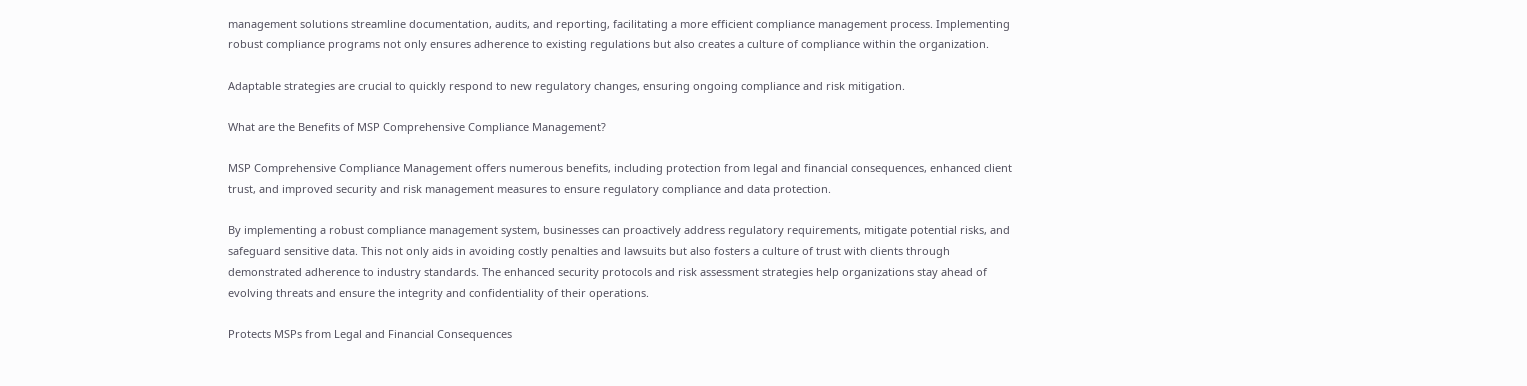management solutions streamline documentation, audits, and reporting, facilitating a more efficient compliance management process. Implementing robust compliance programs not only ensures adherence to existing regulations but also creates a culture of compliance within the organization.

Adaptable strategies are crucial to quickly respond to new regulatory changes, ensuring ongoing compliance and risk mitigation.

What are the Benefits of MSP Comprehensive Compliance Management?

MSP Comprehensive Compliance Management offers numerous benefits, including protection from legal and financial consequences, enhanced client trust, and improved security and risk management measures to ensure regulatory compliance and data protection.

By implementing a robust compliance management system, businesses can proactively address regulatory requirements, mitigate potential risks, and safeguard sensitive data. This not only aids in avoiding costly penalties and lawsuits but also fosters a culture of trust with clients through demonstrated adherence to industry standards. The enhanced security protocols and risk assessment strategies help organizations stay ahead of evolving threats and ensure the integrity and confidentiality of their operations.

Protects MSPs from Legal and Financial Consequences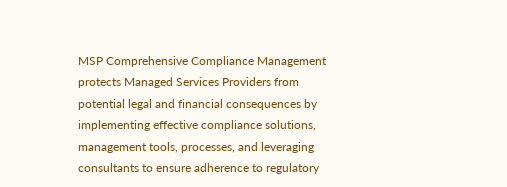MSP Comprehensive Compliance Management protects Managed Services Providers from potential legal and financial consequences by implementing effective compliance solutions, management tools, processes, and leveraging consultants to ensure adherence to regulatory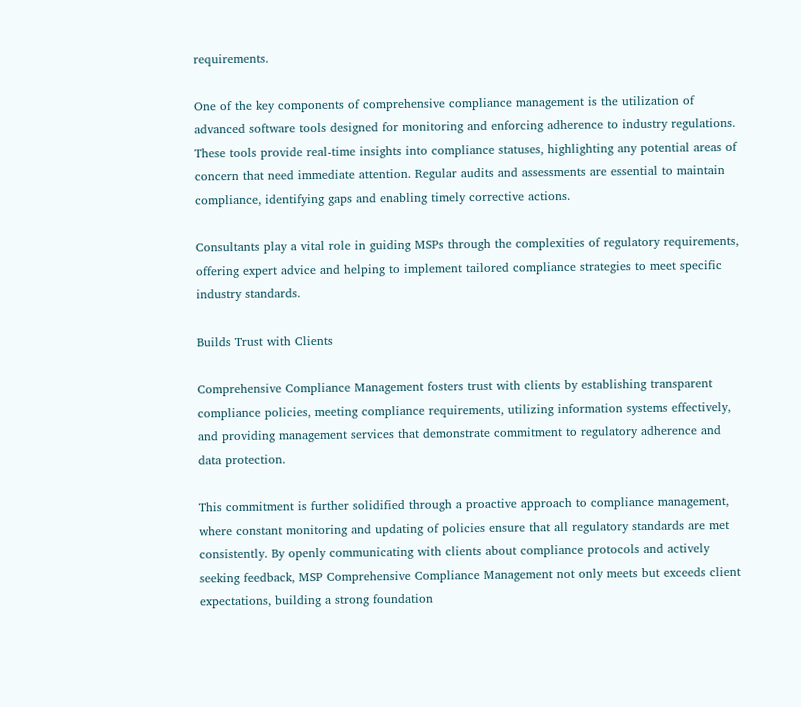requirements.

One of the key components of comprehensive compliance management is the utilization of advanced software tools designed for monitoring and enforcing adherence to industry regulations. These tools provide real-time insights into compliance statuses, highlighting any potential areas of concern that need immediate attention. Regular audits and assessments are essential to maintain compliance, identifying gaps and enabling timely corrective actions.

Consultants play a vital role in guiding MSPs through the complexities of regulatory requirements, offering expert advice and helping to implement tailored compliance strategies to meet specific industry standards.

Builds Trust with Clients

Comprehensive Compliance Management fosters trust with clients by establishing transparent compliance policies, meeting compliance requirements, utilizing information systems effectively, and providing management services that demonstrate commitment to regulatory adherence and data protection.

This commitment is further solidified through a proactive approach to compliance management, where constant monitoring and updating of policies ensure that all regulatory standards are met consistently. By openly communicating with clients about compliance protocols and actively seeking feedback, MSP Comprehensive Compliance Management not only meets but exceeds client expectations, building a strong foundation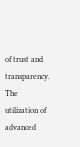of trust and transparency. The utilization of advanced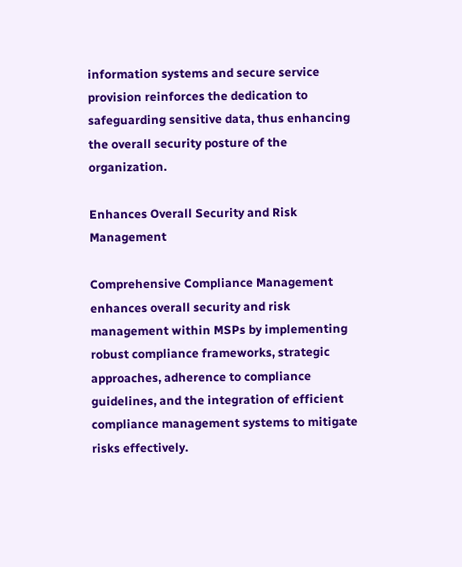information systems and secure service provision reinforces the dedication to safeguarding sensitive data, thus enhancing the overall security posture of the organization.

Enhances Overall Security and Risk Management

Comprehensive Compliance Management enhances overall security and risk management within MSPs by implementing robust compliance frameworks, strategic approaches, adherence to compliance guidelines, and the integration of efficient compliance management systems to mitigate risks effectively.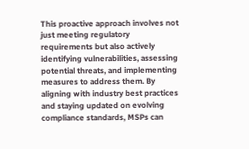This proactive approach involves not just meeting regulatory requirements but also actively identifying vulnerabilities, assessing potential threats, and implementing measures to address them. By aligning with industry best practices and staying updated on evolving compliance standards, MSPs can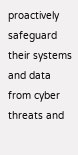proactively safeguard their systems and data from cyber threats and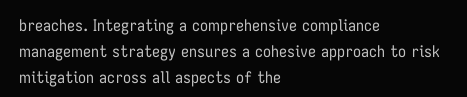breaches. Integrating a comprehensive compliance management strategy ensures a cohesive approach to risk mitigation across all aspects of the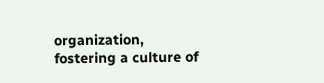organization, fostering a culture of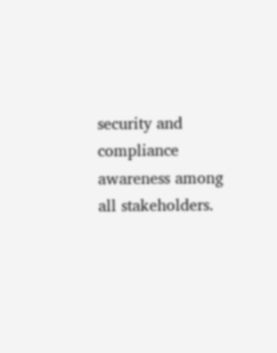security and compliance awareness among all stakeholders.